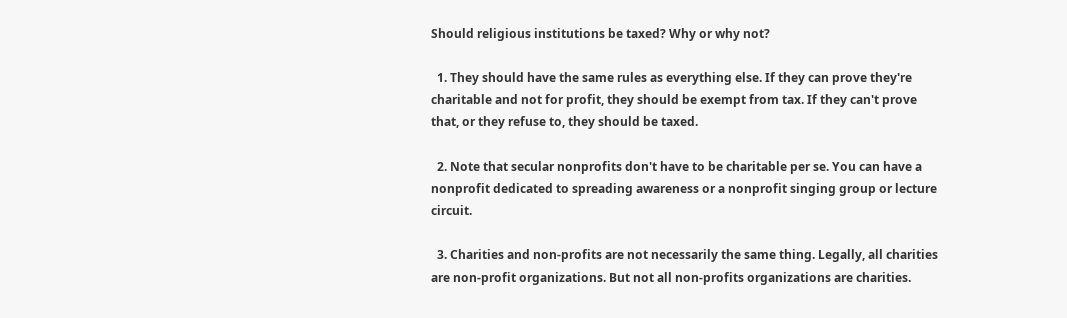Should religious institutions be taxed? Why or why not?

  1. They should have the same rules as everything else. If they can prove they're charitable and not for profit, they should be exempt from tax. If they can't prove that, or they refuse to, they should be taxed.

  2. Note that secular nonprofits don't have to be charitable per se. You can have a nonprofit dedicated to spreading awareness or a nonprofit singing group or lecture circuit.

  3. Charities and non-profits are not necessarily the same thing. Legally, all charities are non-profit organizations. But not all non-profits organizations are charities.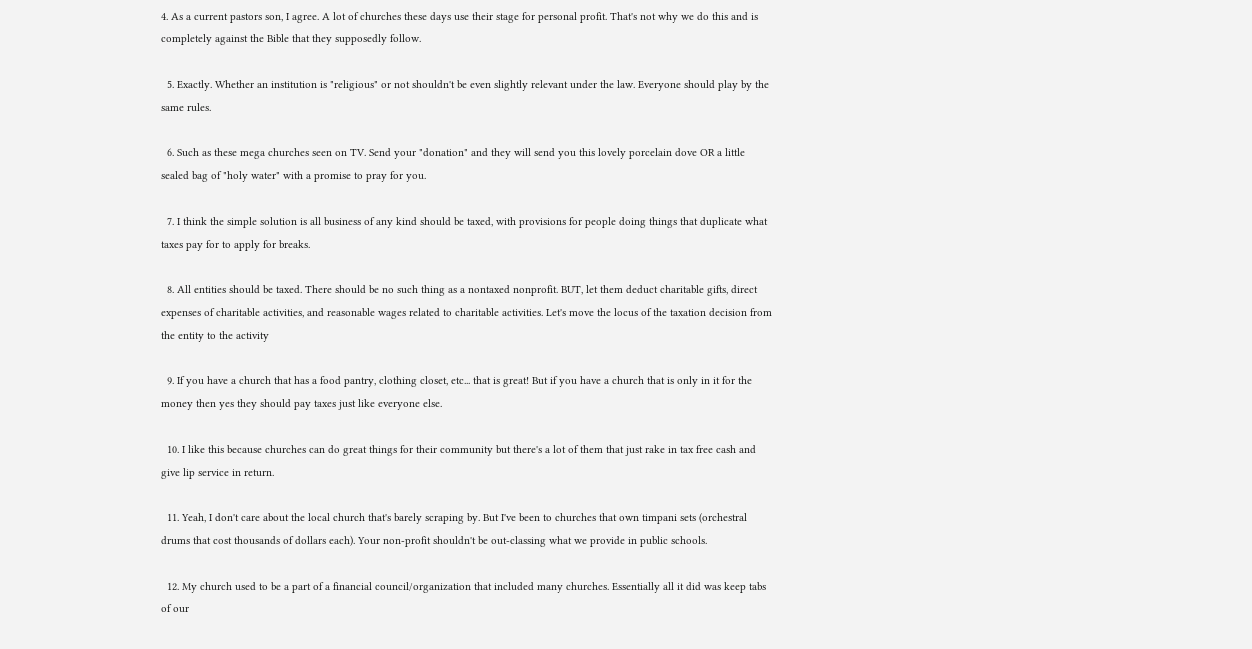4. As a current pastors son, I agree. A lot of churches these days use their stage for personal profit. That's not why we do this and is completely against the Bible that they supposedly follow.

  5. Exactly. Whether an institution is "religious" or not shouldn't be even slightly relevant under the law. Everyone should play by the same rules.

  6. Such as these mega churches seen on TV. Send your "donation" and they will send you this lovely porcelain dove OR a little sealed bag of "holy water" with a promise to pray for you.

  7. I think the simple solution is all business of any kind should be taxed, with provisions for people doing things that duplicate what taxes pay for to apply for breaks.

  8. All entities should be taxed. There should be no such thing as a nontaxed nonprofit. BUT, let them deduct charitable gifts, direct expenses of charitable activities, and reasonable wages related to charitable activities. Let's move the locus of the taxation decision from the entity to the activity

  9. If you have a church that has a food pantry, clothing closet, etc... that is great! But if you have a church that is only in it for the money then yes they should pay taxes just like everyone else.

  10. I like this because churches can do great things for their community but there's a lot of them that just rake in tax free cash and give lip service in return.

  11. Yeah, I don't care about the local church that's barely scraping by. But I've been to churches that own timpani sets (orchestral drums that cost thousands of dollars each). Your non-profit shouldn't be out-classing what we provide in public schools.

  12. My church used to be a part of a financial council/organization that included many churches. Essentially all it did was keep tabs of our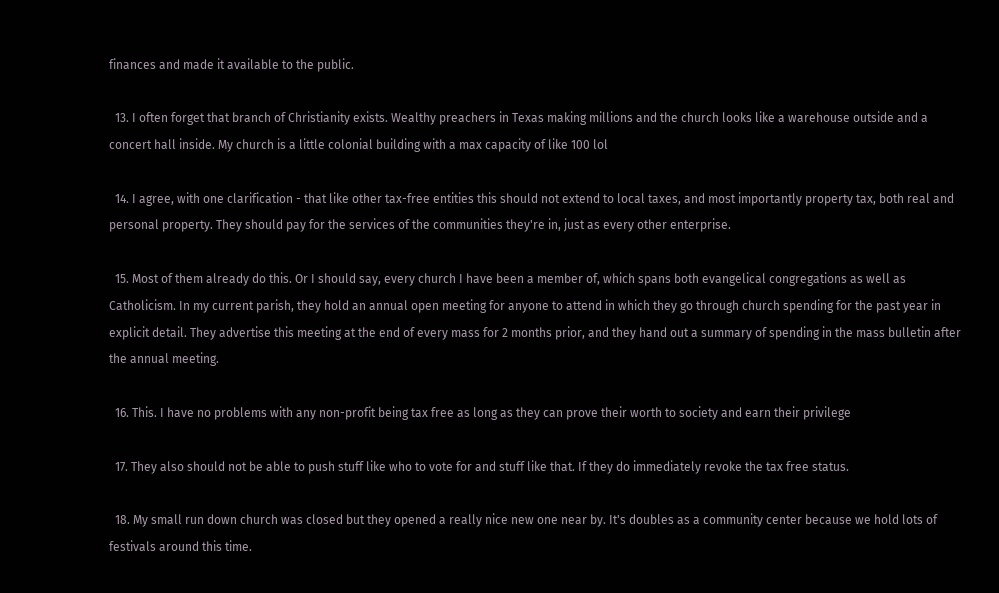finances and made it available to the public.

  13. I often forget that branch of Christianity exists. Wealthy preachers in Texas making millions and the church looks like a warehouse outside and a concert hall inside. My church is a little colonial building with a max capacity of like 100 lol

  14. I agree, with one clarification - that like other tax-free entities this should not extend to local taxes, and most importantly property tax, both real and personal property. They should pay for the services of the communities they're in, just as every other enterprise.

  15. Most of them already do this. Or I should say, every church I have been a member of, which spans both evangelical congregations as well as Catholicism. In my current parish, they hold an annual open meeting for anyone to attend in which they go through church spending for the past year in explicit detail. They advertise this meeting at the end of every mass for 2 months prior, and they hand out a summary of spending in the mass bulletin after the annual meeting.

  16. This. I have no problems with any non-profit being tax free as long as they can prove their worth to society and earn their privilege

  17. They also should not be able to push stuff like who to vote for and stuff like that. If they do immediately revoke the tax free status.

  18. My small run down church was closed but they opened a really nice new one near by. It's doubles as a community center because we hold lots of festivals around this time.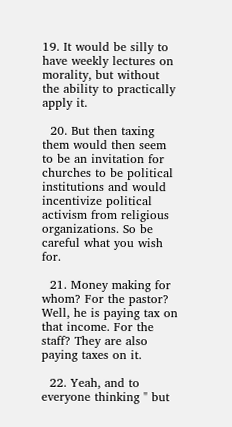19. It would be silly to have weekly lectures on morality, but without the ability to practically apply it.

  20. But then taxing them would then seem to be an invitation for churches to be political institutions and would incentivize political activism from religious organizations. So be careful what you wish for.

  21. Money making for whom? For the pastor? Well, he is paying tax on that income. For the staff? They are also paying taxes on it.

  22. Yeah, and to everyone thinking " but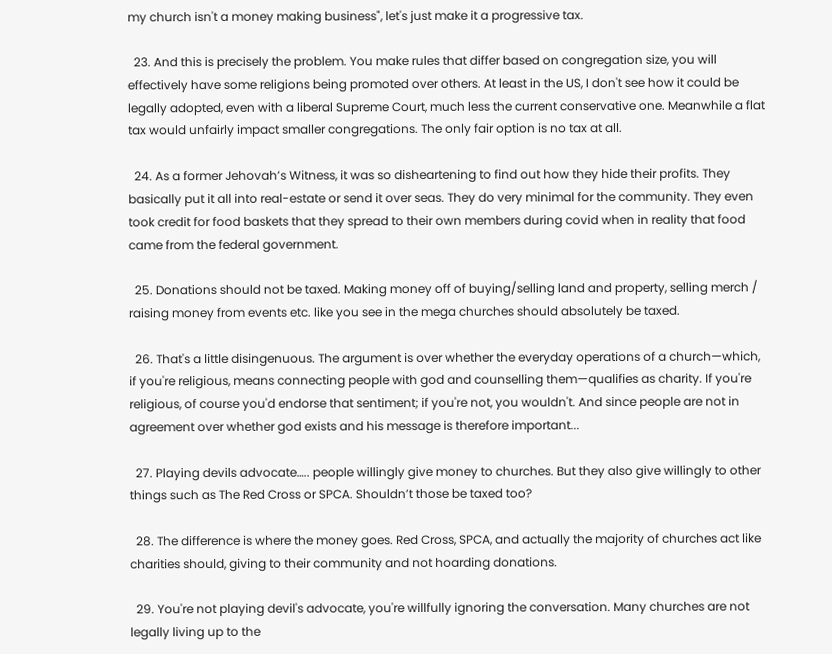my church isn't a money making business", let's just make it a progressive tax.

  23. And this is precisely the problem. You make rules that differ based on congregation size, you will effectively have some religions being promoted over others. At least in the US, I don't see how it could be legally adopted, even with a liberal Supreme Court, much less the current conservative one. Meanwhile a flat tax would unfairly impact smaller congregations. The only fair option is no tax at all.

  24. As a former Jehovah’s Witness, it was so disheartening to find out how they hide their profits. They basically put it all into real-estate or send it over seas. They do very minimal for the community. They even took credit for food baskets that they spread to their own members during covid when in reality that food came from the federal government.

  25. Donations should not be taxed. Making money off of buying/selling land and property, selling merch / raising money from events etc. like you see in the mega churches should absolutely be taxed.

  26. That's a little disingenuous. The argument is over whether the everyday operations of a church—which, if you're religious, means connecting people with god and counselling them—qualifies as charity. If you're religious, of course you'd endorse that sentiment; if you're not, you wouldn't. And since people are not in agreement over whether god exists and his message is therefore important...

  27. Playing devils advocate….. people willingly give money to churches. But they also give willingly to other things such as The Red Cross or SPCA. Shouldn’t those be taxed too?

  28. The difference is where the money goes. Red Cross, SPCA, and actually the majority of churches act like charities should, giving to their community and not hoarding donations.

  29. You're not playing devil's advocate, you're willfully ignoring the conversation. Many churches are not legally living up to the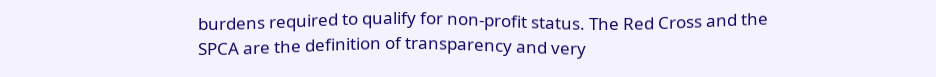burdens required to qualify for non-profit status. The Red Cross and the SPCA are the definition of transparency and very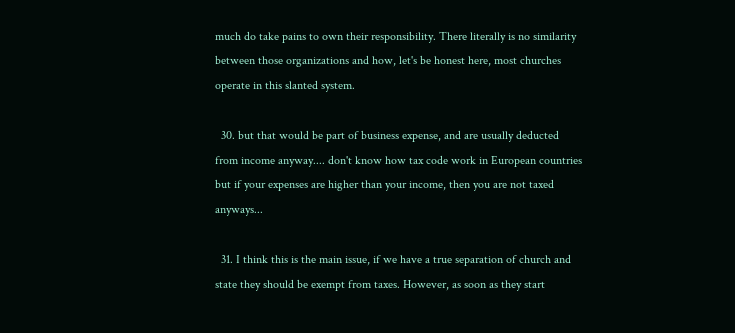much do take pains to own their responsibility. There literally is no similarity between those organizations and how, let's be honest here, most churches operate in this slanted system.

  30. but that would be part of business expense, and are usually deducted from income anyway.... don't know how tax code work in European countries but if your expenses are higher than your income, then you are not taxed anyways...

  31. I think this is the main issue, if we have a true separation of church and state they should be exempt from taxes. However, as soon as they start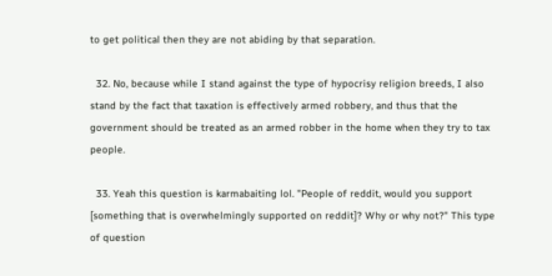to get political then they are not abiding by that separation.

  32. No, because while I stand against the type of hypocrisy religion breeds, I also stand by the fact that taxation is effectively armed robbery, and thus that the government should be treated as an armed robber in the home when they try to tax people.

  33. Yeah this question is karmabaiting lol. "People of reddit, would you support [something that is overwhelmingly supported on reddit]? Why or why not?" This type of question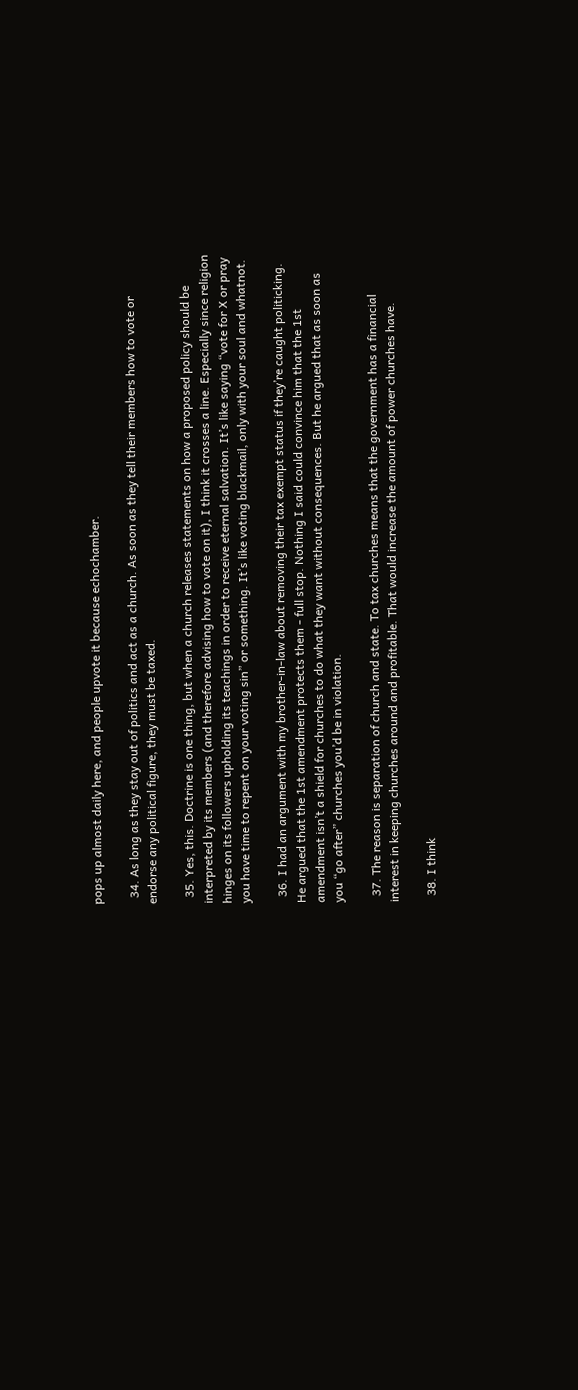pops up almost daily here, and people upvote it because echochamber.

  34. As long as they stay out of politics and act as a church. As soon as they tell their members how to vote or endorse any political figure, they must be taxed.

  35. Yes, this. Doctrine is one thing, but when a church releases statements on how a proposed policy should be interpreted by its members (and therefore advising how to vote on it), I think it crosses a line. Especially since religion hinges on its followers upholding its teachings in order to receive eternal salvation. It’s like saying “vote for X or pray you have time to repent on your voting sin” or something. It’s like voting blackmail, only with your soul and whatnot.

  36. I had an argument with my brother-in-law about removing their tax exempt status if they’re caught politicking. He argued that the 1st amendment protects them - full stop. Nothing I said could convince him that the 1st amendment isn’t a shield for churches to do what they want without consequences. But he argued that as soon as you “go after” churches you’d be in violation.

  37. The reason is separation of church and state. To tax churches means that the government has a financial interest in keeping churches around and profitable. That would increase the amount of power churches have.

  38. I think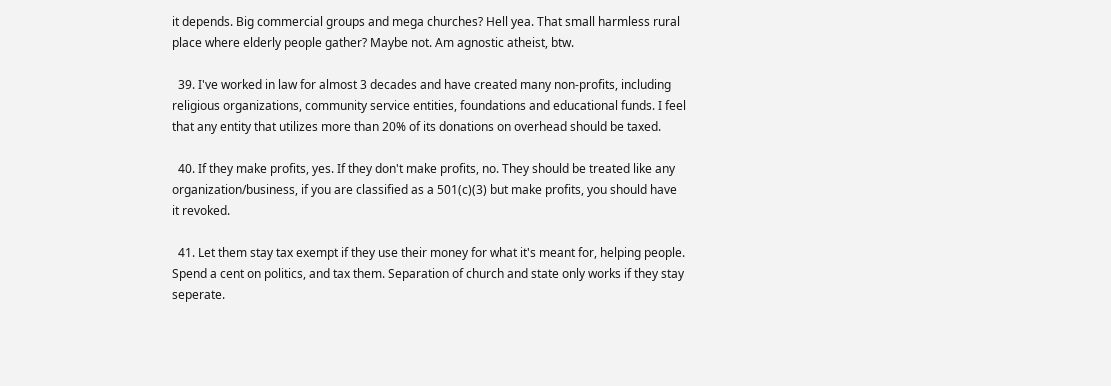it depends. Big commercial groups and mega churches? Hell yea. That small harmless rural place where elderly people gather? Maybe not. Am agnostic atheist, btw.

  39. I've worked in law for almost 3 decades and have created many non-profits, including religious organizations, community service entities, foundations and educational funds. I feel that any entity that utilizes more than 20% of its donations on overhead should be taxed.

  40. If they make profits, yes. If they don't make profits, no. They should be treated like any organization/business, if you are classified as a 501(c)(3) but make profits, you should have it revoked.

  41. Let them stay tax exempt if they use their money for what it's meant for, helping people. Spend a cent on politics, and tax them. Separation of church and state only works if they stay seperate.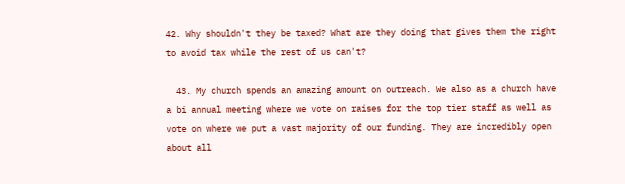42. Why shouldn't they be taxed? What are they doing that gives them the right to avoid tax while the rest of us can't?

  43. My church spends an amazing amount on outreach. We also as a church have a bi annual meeting where we vote on raises for the top tier staff as well as vote on where we put a vast majority of our funding. They are incredibly open about all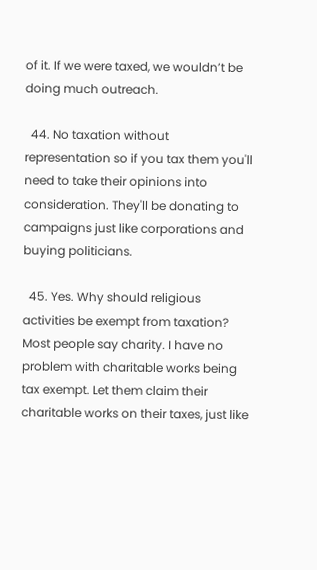of it. If we were taxed, we wouldn’t be doing much outreach.

  44. No taxation without representation so if you tax them you'll need to take their opinions into consideration. They'll be donating to campaigns just like corporations and buying politicians.

  45. Yes. Why should religious activities be exempt from taxation? Most people say charity. I have no problem with charitable works being tax exempt. Let them claim their charitable works on their taxes, just like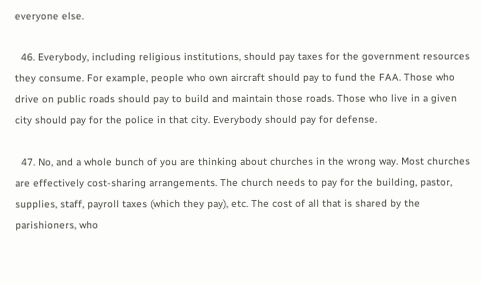everyone else.

  46. Everybody, including religious institutions, should pay taxes for the government resources they consume. For example, people who own aircraft should pay to fund the FAA. Those who drive on public roads should pay to build and maintain those roads. Those who live in a given city should pay for the police in that city. Everybody should pay for defense.

  47. No, and a whole bunch of you are thinking about churches in the wrong way. Most churches are effectively cost-sharing arrangements. The church needs to pay for the building, pastor, supplies, staff, payroll taxes (which they pay), etc. The cost of all that is shared by the parishioners, who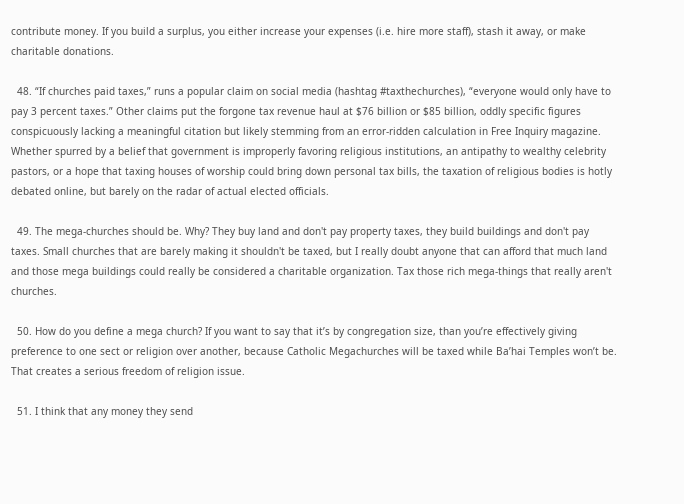contribute money. If you build a surplus, you either increase your expenses (i.e. hire more staff), stash it away, or make charitable donations.

  48. “If churches paid taxes,” runs a popular claim on social media (hashtag #taxthechurches), “everyone would only have to pay 3 percent taxes.” Other claims put the forgone tax revenue haul at $76 billion or $85 billion, oddly specific figures conspicuously lacking a meaningful citation but likely stemming from an error-ridden calculation in Free Inquiry magazine. Whether spurred by a belief that government is improperly favoring religious institutions, an antipathy to wealthy celebrity pastors, or a hope that taxing houses of worship could bring down personal tax bills, the taxation of religious bodies is hotly debated online, but barely on the radar of actual elected officials.

  49. The mega-churches should be. Why? They buy land and don't pay property taxes, they build buildings and don't pay taxes. Small churches that are barely making it shouldn't be taxed, but I really doubt anyone that can afford that much land and those mega buildings could really be considered a charitable organization. Tax those rich mega-things that really aren't churches.

  50. How do you define a mega church? If you want to say that it’s by congregation size, than you’re effectively giving preference to one sect or religion over another, because Catholic Megachurches will be taxed while Ba’hai Temples won’t be. That creates a serious freedom of religion issue.

  51. I think that any money they send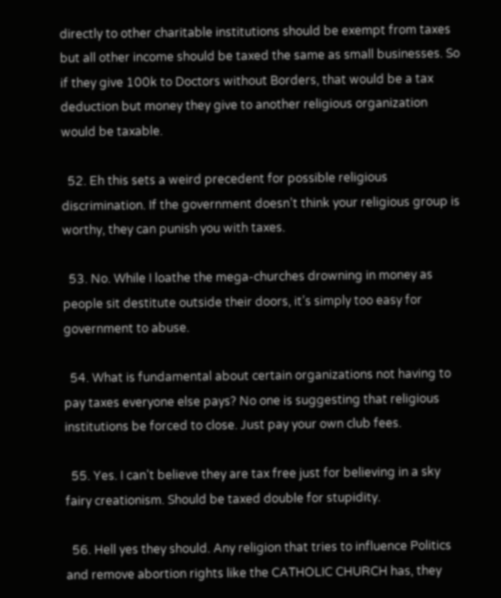directly to other charitable institutions should be exempt from taxes but all other income should be taxed the same as small businesses. So if they give 100k to Doctors without Borders, that would be a tax deduction but money they give to another religious organization would be taxable.

  52. Eh this sets a weird precedent for possible religious discrimination. If the government doesn’t think your religious group is worthy, they can punish you with taxes.

  53. No. While I loathe the mega-churches drowning in money as people sit destitute outside their doors, it’s simply too easy for government to abuse.

  54. What is fundamental about certain organizations not having to pay taxes everyone else pays? No one is suggesting that religious institutions be forced to close. Just pay your own club fees.

  55. Yes. I can’t believe they are tax free just for believing in a sky fairy creationism. Should be taxed double for stupidity.

  56. Hell yes they should. Any religion that tries to influence Politics and remove abortion rights like the CATHOLIC CHURCH has, they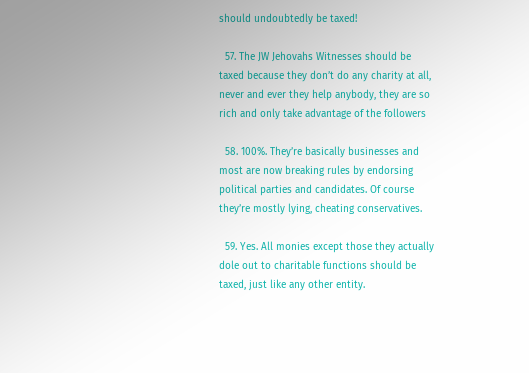should undoubtedly be taxed!

  57. The JW Jehovahs Witnesses should be taxed because they don’t do any charity at all, never and ever they help anybody, they are so rich and only take advantage of the followers

  58. 100%. They’re basically businesses and most are now breaking rules by endorsing political parties and candidates. Of course they’re mostly lying, cheating conservatives.

  59. Yes. All monies except those they actually dole out to charitable functions should be taxed, just like any other entity.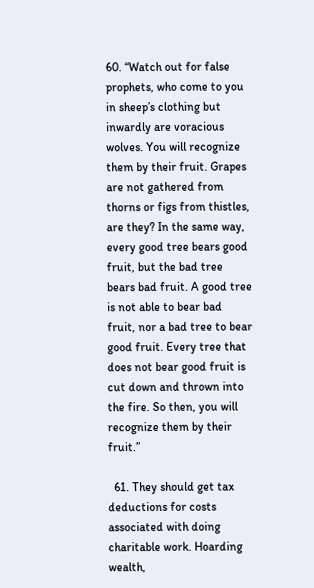60. “Watch out for false prophets, who come to you in sheep’s clothing but inwardly are voracious wolves. You will recognize them by their fruit. Grapes are not gathered from thorns or figs from thistles, are they? In the same way, every good tree bears good fruit, but the bad tree bears bad fruit. A good tree is not able to bear bad fruit, nor a bad tree to bear good fruit. Every tree that does not bear good fruit is cut down and thrown into the fire. So then, you will recognize them by their fruit.”

  61. They should get tax deductions for costs associated with doing charitable work. Hoarding wealth,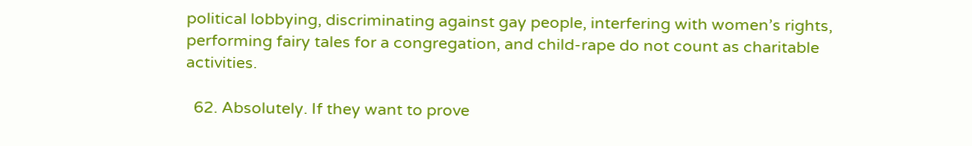political lobbying, discriminating against gay people, interfering with women’s rights, performing fairy tales for a congregation, and child-rape do not count as charitable activities.

  62. Absolutely. If they want to prove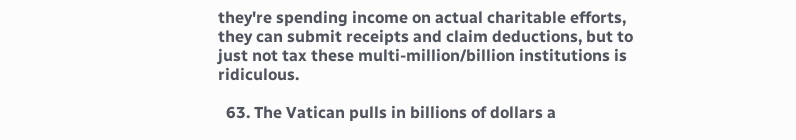they're spending income on actual charitable efforts, they can submit receipts and claim deductions, but to just not tax these multi-million/billion institutions is ridiculous.

  63. The Vatican pulls in billions of dollars a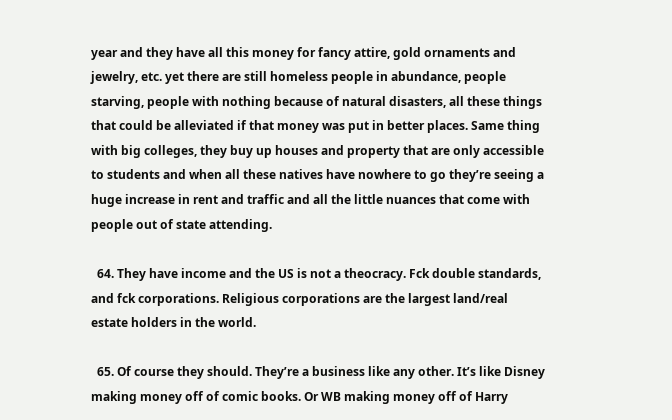year and they have all this money for fancy attire, gold ornaments and jewelry, etc. yet there are still homeless people in abundance, people starving, people with nothing because of natural disasters, all these things that could be alleviated if that money was put in better places. Same thing with big colleges, they buy up houses and property that are only accessible to students and when all these natives have nowhere to go they’re seeing a huge increase in rent and traffic and all the little nuances that come with people out of state attending.

  64. They have income and the US is not a theocracy. Fck double standards, and fck corporations. Religious corporations are the largest land/real estate holders in the world.

  65. Of course they should. They’re a business like any other. It’s like Disney making money off of comic books. Or WB making money off of Harry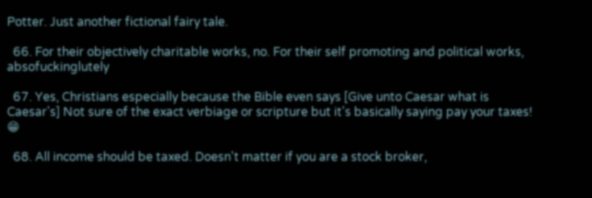Potter. Just another fictional fairy tale.

  66. For their objectively charitable works, no. For their self promoting and political works, absofuckinglutely

  67. Yes, Christians especially because the Bible even says [Give unto Caesar what is Caesar's] Not sure of the exact verbiage or scripture but it's basically saying pay your taxes! 😁

  68. All income should be taxed. Doesn't matter if you are a stock broker,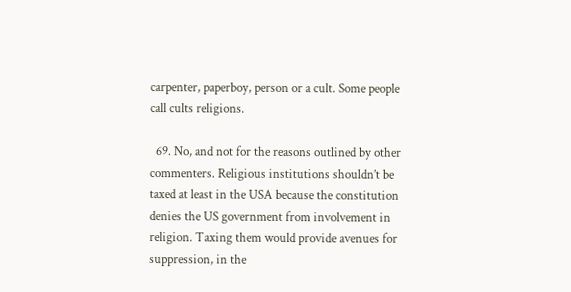carpenter, paperboy, person or a cult. Some people call cults religions.

  69. No, and not for the reasons outlined by other commenters. Religious institutions shouldn’t be taxed at least in the USA because the constitution denies the US government from involvement in religion. Taxing them would provide avenues for suppression, in the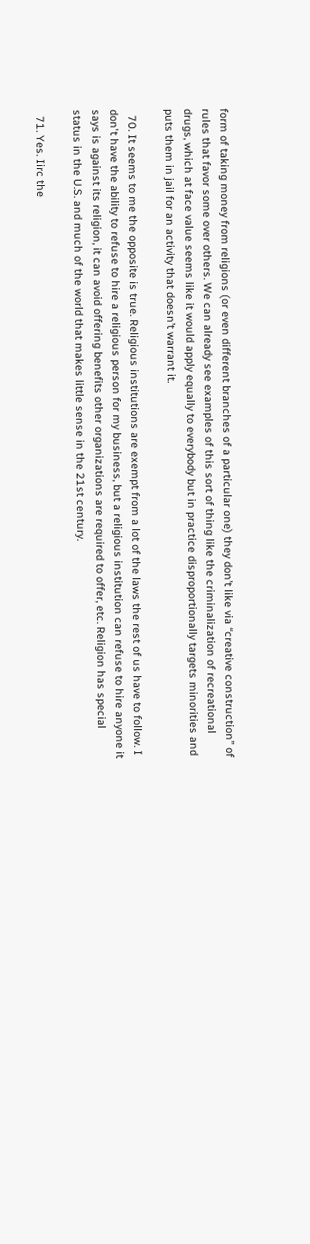form of taking money from religions (or even different branches of a particular one) they don’t like via “creative construction” of rules that favor some over others. We can already see examples of this sort of thing like the criminalization of recreational drugs, which at face value seems like it would apply equally to everybody but in practice disproportionally targets minorities and puts them in jail for an activity that doesn’t warrant it.

  70. It seems to me the opposite is true. Religious institutions are exempt from a lot of the laws the rest of us have to follow. I don't have the ability to refuse to hire a religious person for my business, but a religious institution can refuse to hire anyone it says is against its religion, it can avoid offering benefits other organizations are required to offer, etc. Religion has special status in the U.S. and much of the world that makes little sense in the 21st century.

  71. Yes. Iirc the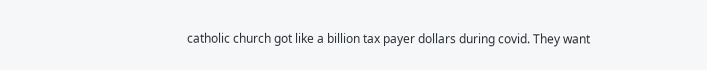catholic church got like a billion tax payer dollars during covid. They want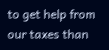to get help from our taxes than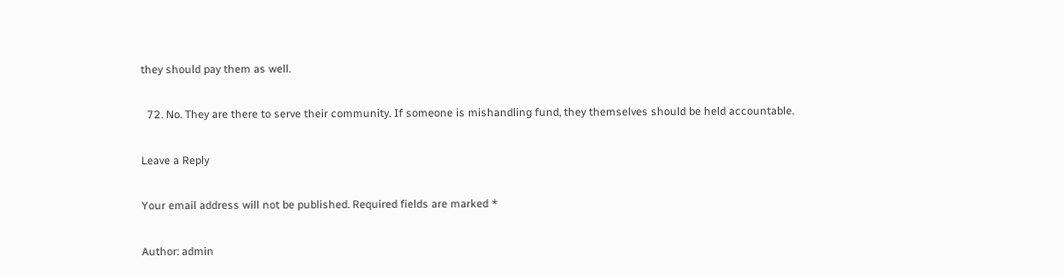they should pay them as well.

  72. No. They are there to serve their community. If someone is mishandling fund, they themselves should be held accountable.

Leave a Reply

Your email address will not be published. Required fields are marked *

Author: admin